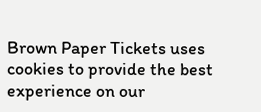Brown Paper Tickets uses cookies to provide the best experience on our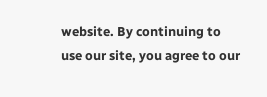website. By continuing to use our site, you agree to our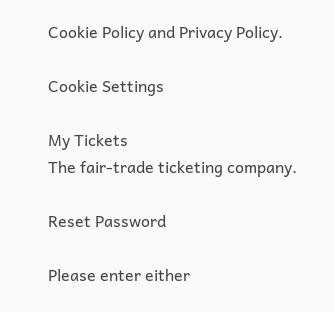Cookie Policy and Privacy Policy.

Cookie Settings

My Tickets
The fair-trade ticketing company.

Reset Password

Please enter either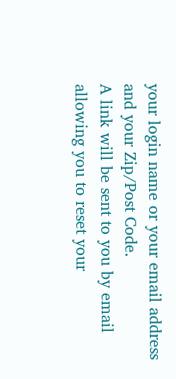your login name or your email address and your Zip/Post Code.
A link will be sent to you by email allowing you to reset your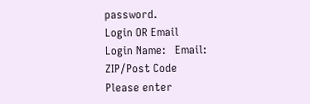password.
Login OR Email
Login Name:   Email:
ZIP/Post Code
Please enter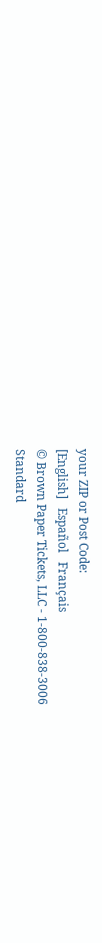your ZIP or Post Code:
[English]   Español   Français
© Brown Paper Tickets, LLC - 1-800-838-3006
Standard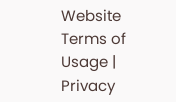Website
Terms of Usage | Privacy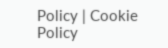Policy | Cookie Policy